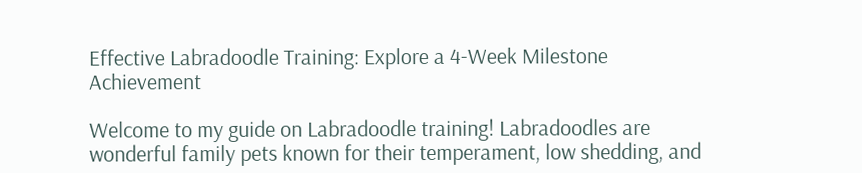Effective Labradoodle Training: Explore a 4-Week Milestone Achievement

Welcome to my guide on Labradoodle training! Labradoodles are wonderful family pets known for their temperament, low shedding, and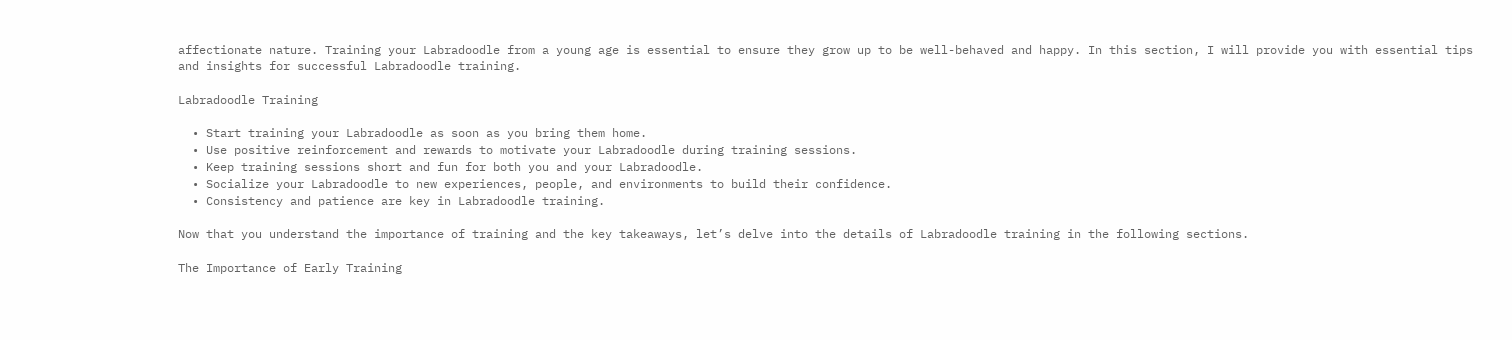affectionate nature. Training your Labradoodle from a young age is essential to ensure they grow up to be well-behaved and happy. In this section, I will provide you with essential tips and insights for successful Labradoodle training.

Labradoodle Training

  • Start training your Labradoodle as soon as you bring them home.
  • Use positive reinforcement and rewards to motivate your Labradoodle during training sessions.
  • Keep training sessions short and fun for both you and your Labradoodle.
  • Socialize your Labradoodle to new experiences, people, and environments to build their confidence.
  • Consistency and patience are key in Labradoodle training.

Now that you understand the importance of training and the key takeaways, let’s delve into the details of Labradoodle training in the following sections.

The Importance of Early Training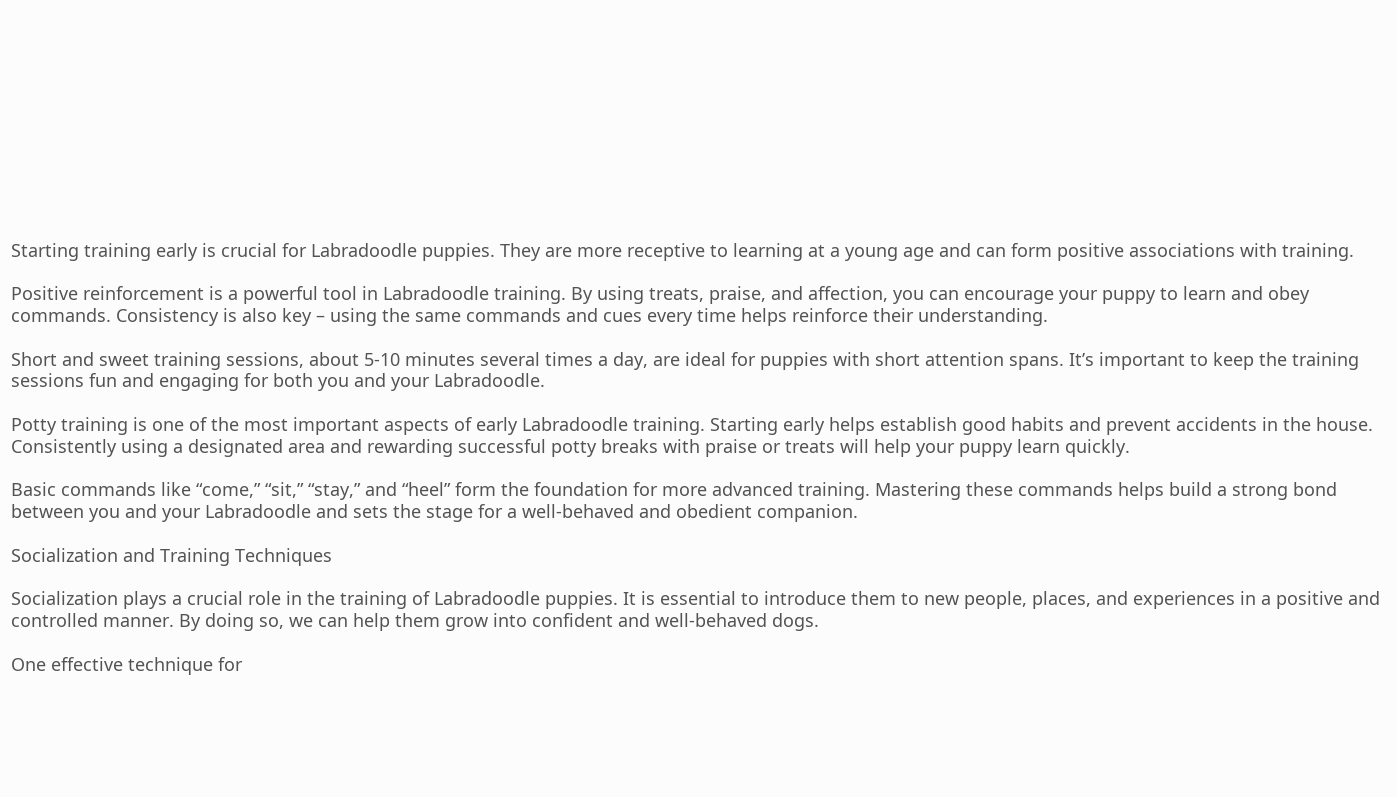Starting training early is crucial for Labradoodle puppies. They are more receptive to learning at a young age and can form positive associations with training.

Positive reinforcement is a powerful tool in Labradoodle training. By using treats, praise, and affection, you can encourage your puppy to learn and obey commands. Consistency is also key – using the same commands and cues every time helps reinforce their understanding.

Short and sweet training sessions, about 5-10 minutes several times a day, are ideal for puppies with short attention spans. It’s important to keep the training sessions fun and engaging for both you and your Labradoodle.

Potty training is one of the most important aspects of early Labradoodle training. Starting early helps establish good habits and prevent accidents in the house. Consistently using a designated area and rewarding successful potty breaks with praise or treats will help your puppy learn quickly.

Basic commands like “come,” “sit,” “stay,” and “heel” form the foundation for more advanced training. Mastering these commands helps build a strong bond between you and your Labradoodle and sets the stage for a well-behaved and obedient companion.

Socialization and Training Techniques

Socialization plays a crucial role in the training of Labradoodle puppies. It is essential to introduce them to new people, places, and experiences in a positive and controlled manner. By doing so, we can help them grow into confident and well-behaved dogs.

One effective technique for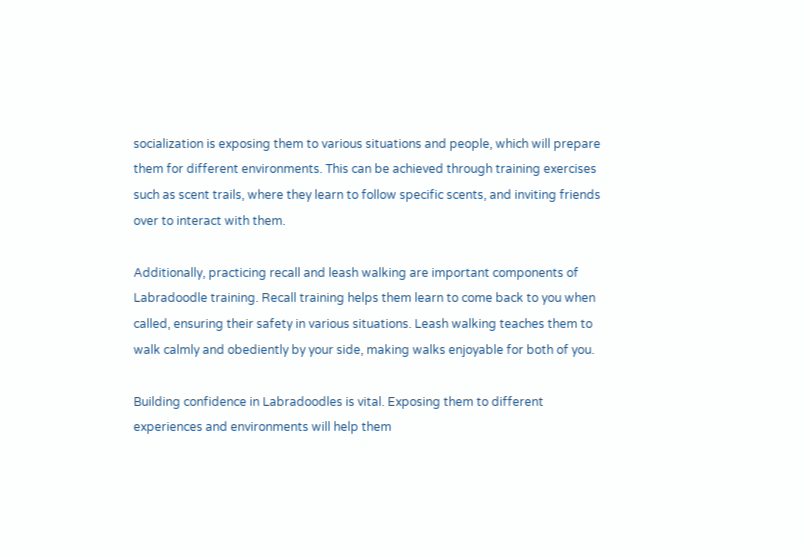socialization is exposing them to various situations and people, which will prepare them for different environments. This can be achieved through training exercises such as scent trails, where they learn to follow specific scents, and inviting friends over to interact with them.

Additionally, practicing recall and leash walking are important components of Labradoodle training. Recall training helps them learn to come back to you when called, ensuring their safety in various situations. Leash walking teaches them to walk calmly and obediently by your side, making walks enjoyable for both of you.

Building confidence in Labradoodles is vital. Exposing them to different experiences and environments will help them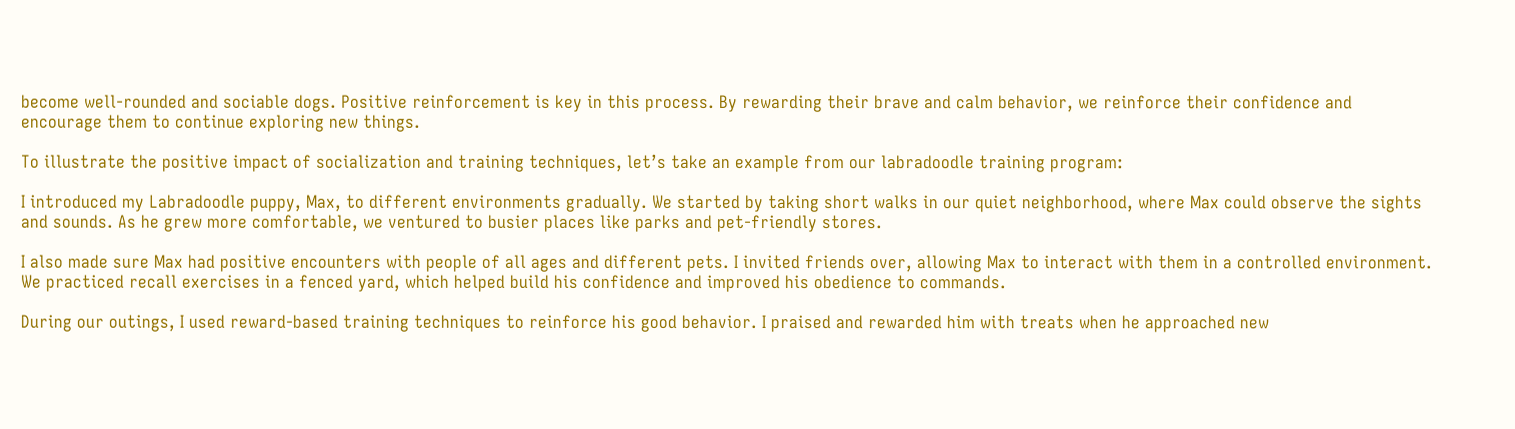become well-rounded and sociable dogs. Positive reinforcement is key in this process. By rewarding their brave and calm behavior, we reinforce their confidence and encourage them to continue exploring new things.

To illustrate the positive impact of socialization and training techniques, let’s take an example from our labradoodle training program:

I introduced my Labradoodle puppy, Max, to different environments gradually. We started by taking short walks in our quiet neighborhood, where Max could observe the sights and sounds. As he grew more comfortable, we ventured to busier places like parks and pet-friendly stores.

I also made sure Max had positive encounters with people of all ages and different pets. I invited friends over, allowing Max to interact with them in a controlled environment. We practiced recall exercises in a fenced yard, which helped build his confidence and improved his obedience to commands.

During our outings, I used reward-based training techniques to reinforce his good behavior. I praised and rewarded him with treats when he approached new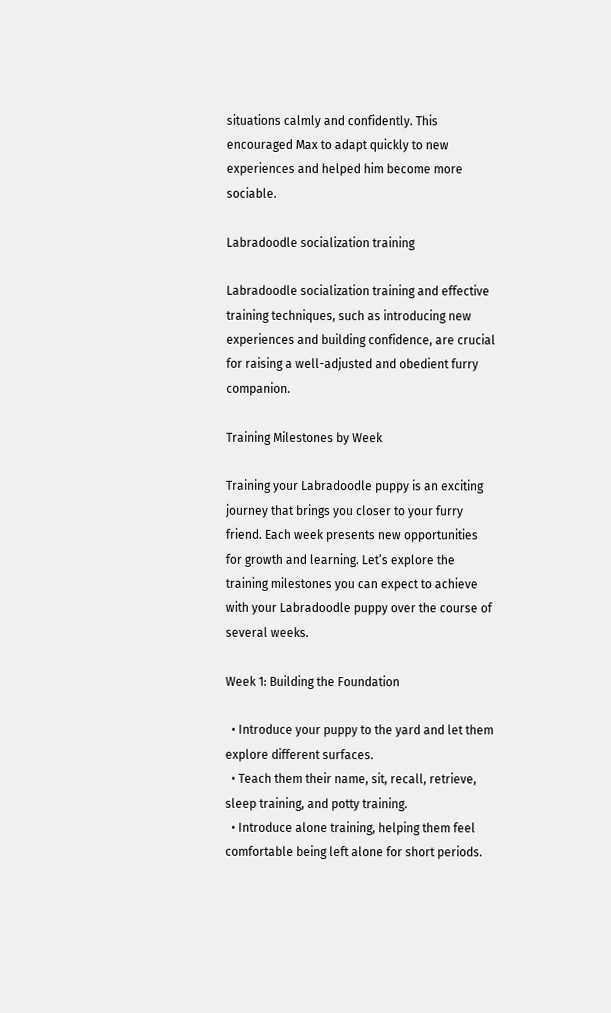situations calmly and confidently. This encouraged Max to adapt quickly to new experiences and helped him become more sociable.

Labradoodle socialization training

Labradoodle socialization training and effective training techniques, such as introducing new experiences and building confidence, are crucial for raising a well-adjusted and obedient furry companion.

Training Milestones by Week

Training your Labradoodle puppy is an exciting journey that brings you closer to your furry friend. Each week presents new opportunities for growth and learning. Let’s explore the training milestones you can expect to achieve with your Labradoodle puppy over the course of several weeks.

Week 1: Building the Foundation

  • Introduce your puppy to the yard and let them explore different surfaces.
  • Teach them their name, sit, recall, retrieve, sleep training, and potty training.
  • Introduce alone training, helping them feel comfortable being left alone for short periods.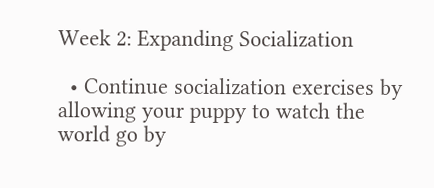Week 2: Expanding Socialization

  • Continue socialization exercises by allowing your puppy to watch the world go by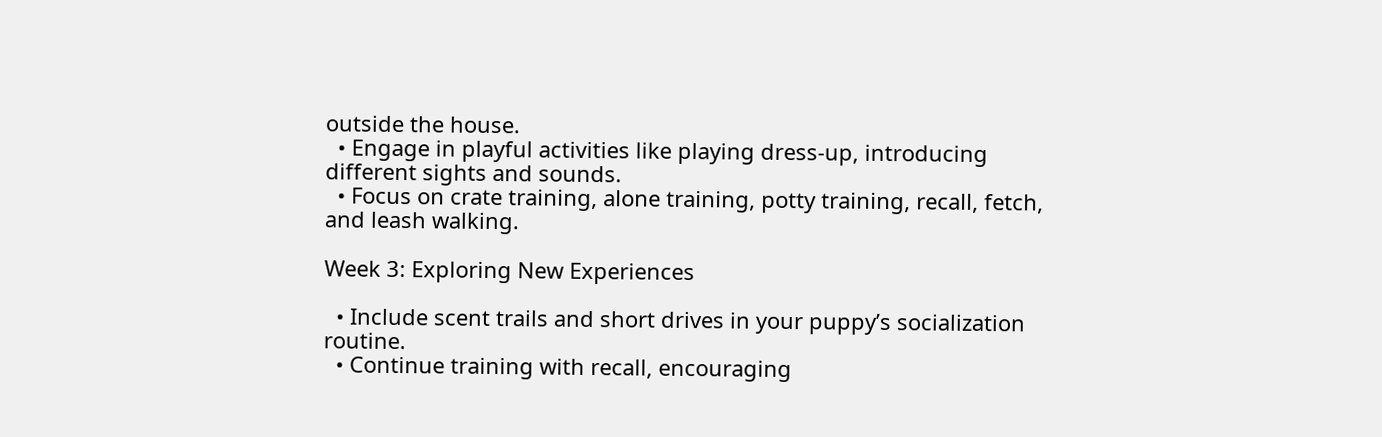outside the house.
  • Engage in playful activities like playing dress-up, introducing different sights and sounds.
  • Focus on crate training, alone training, potty training, recall, fetch, and leash walking.

Week 3: Exploring New Experiences

  • Include scent trails and short drives in your puppy’s socialization routine.
  • Continue training with recall, encouraging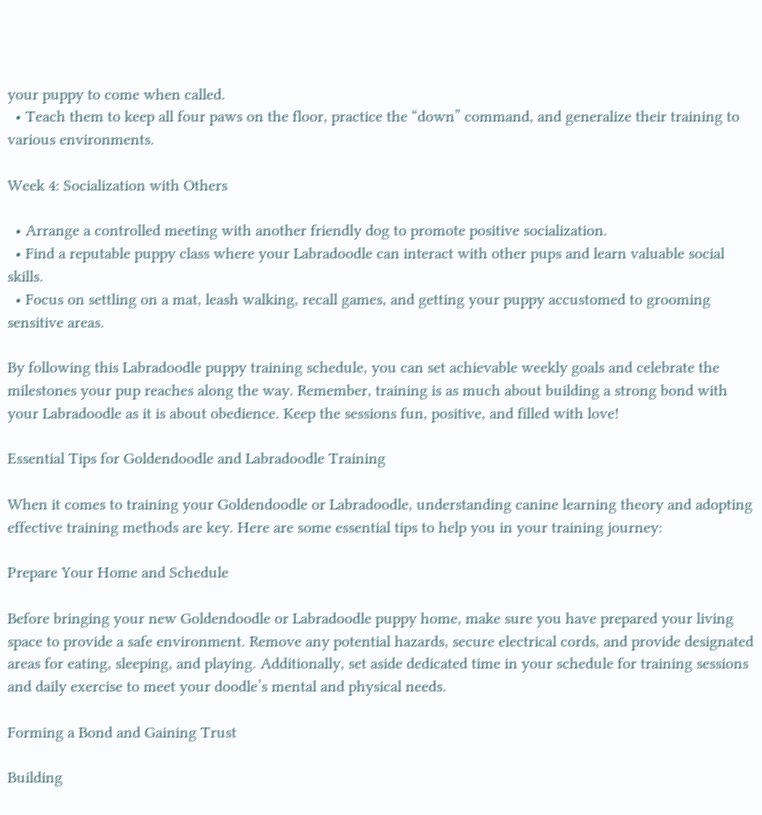your puppy to come when called.
  • Teach them to keep all four paws on the floor, practice the “down” command, and generalize their training to various environments.

Week 4: Socialization with Others

  • Arrange a controlled meeting with another friendly dog to promote positive socialization.
  • Find a reputable puppy class where your Labradoodle can interact with other pups and learn valuable social skills.
  • Focus on settling on a mat, leash walking, recall games, and getting your puppy accustomed to grooming sensitive areas.

By following this Labradoodle puppy training schedule, you can set achievable weekly goals and celebrate the milestones your pup reaches along the way. Remember, training is as much about building a strong bond with your Labradoodle as it is about obedience. Keep the sessions fun, positive, and filled with love!

Essential Tips for Goldendoodle and Labradoodle Training

When it comes to training your Goldendoodle or Labradoodle, understanding canine learning theory and adopting effective training methods are key. Here are some essential tips to help you in your training journey:

Prepare Your Home and Schedule

Before bringing your new Goldendoodle or Labradoodle puppy home, make sure you have prepared your living space to provide a safe environment. Remove any potential hazards, secure electrical cords, and provide designated areas for eating, sleeping, and playing. Additionally, set aside dedicated time in your schedule for training sessions and daily exercise to meet your doodle’s mental and physical needs.

Forming a Bond and Gaining Trust

Building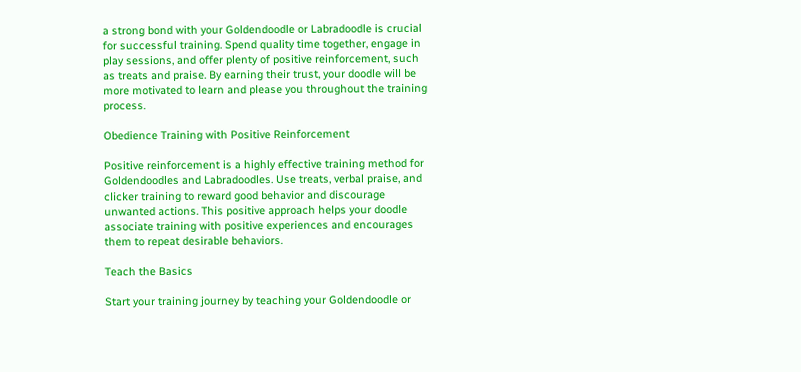a strong bond with your Goldendoodle or Labradoodle is crucial for successful training. Spend quality time together, engage in play sessions, and offer plenty of positive reinforcement, such as treats and praise. By earning their trust, your doodle will be more motivated to learn and please you throughout the training process.

Obedience Training with Positive Reinforcement

Positive reinforcement is a highly effective training method for Goldendoodles and Labradoodles. Use treats, verbal praise, and clicker training to reward good behavior and discourage unwanted actions. This positive approach helps your doodle associate training with positive experiences and encourages them to repeat desirable behaviors.

Teach the Basics

Start your training journey by teaching your Goldendoodle or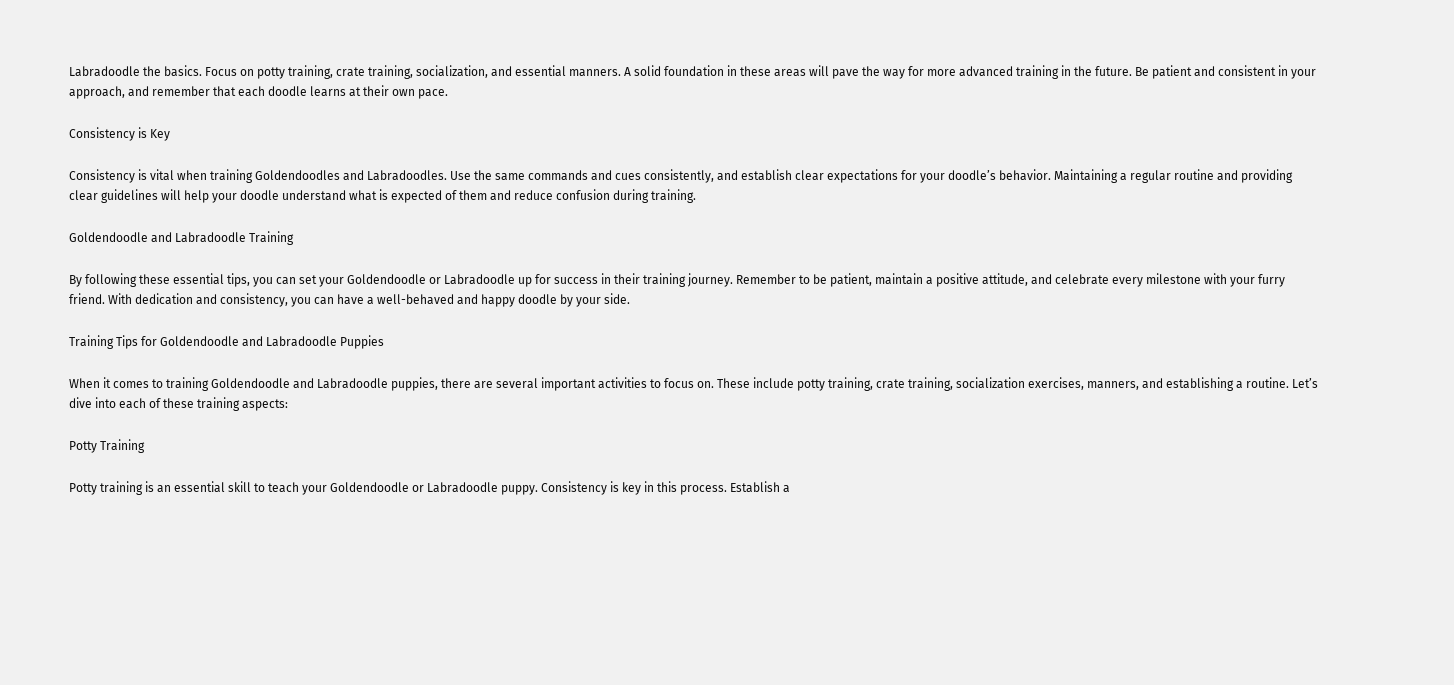Labradoodle the basics. Focus on potty training, crate training, socialization, and essential manners. A solid foundation in these areas will pave the way for more advanced training in the future. Be patient and consistent in your approach, and remember that each doodle learns at their own pace.

Consistency is Key

Consistency is vital when training Goldendoodles and Labradoodles. Use the same commands and cues consistently, and establish clear expectations for your doodle’s behavior. Maintaining a regular routine and providing clear guidelines will help your doodle understand what is expected of them and reduce confusion during training.

Goldendoodle and Labradoodle Training

By following these essential tips, you can set your Goldendoodle or Labradoodle up for success in their training journey. Remember to be patient, maintain a positive attitude, and celebrate every milestone with your furry friend. With dedication and consistency, you can have a well-behaved and happy doodle by your side.

Training Tips for Goldendoodle and Labradoodle Puppies

When it comes to training Goldendoodle and Labradoodle puppies, there are several important activities to focus on. These include potty training, crate training, socialization exercises, manners, and establishing a routine. Let’s dive into each of these training aspects:

Potty Training

Potty training is an essential skill to teach your Goldendoodle or Labradoodle puppy. Consistency is key in this process. Establish a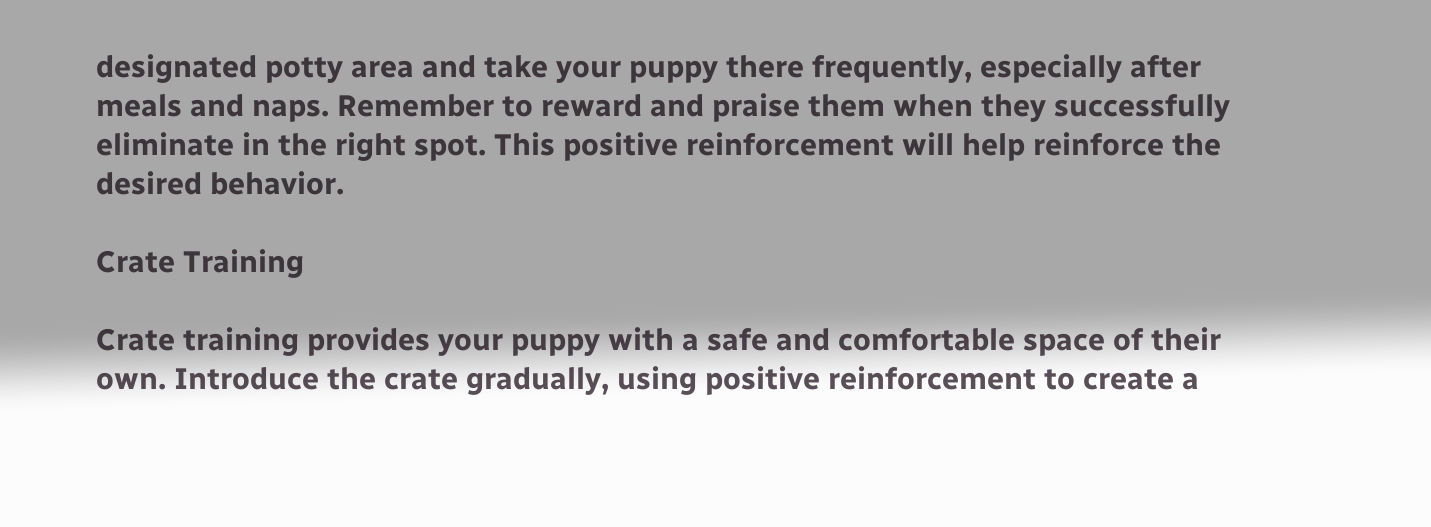designated potty area and take your puppy there frequently, especially after meals and naps. Remember to reward and praise them when they successfully eliminate in the right spot. This positive reinforcement will help reinforce the desired behavior.

Crate Training

Crate training provides your puppy with a safe and comfortable space of their own. Introduce the crate gradually, using positive reinforcement to create a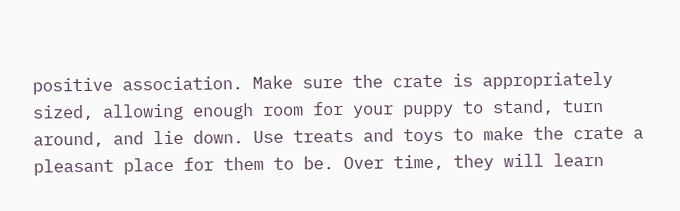positive association. Make sure the crate is appropriately sized, allowing enough room for your puppy to stand, turn around, and lie down. Use treats and toys to make the crate a pleasant place for them to be. Over time, they will learn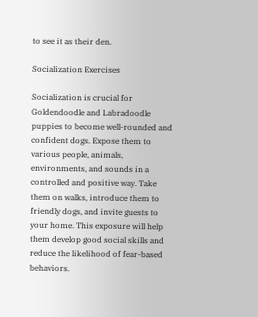to see it as their den.

Socialization Exercises

Socialization is crucial for Goldendoodle and Labradoodle puppies to become well-rounded and confident dogs. Expose them to various people, animals, environments, and sounds in a controlled and positive way. Take them on walks, introduce them to friendly dogs, and invite guests to your home. This exposure will help them develop good social skills and reduce the likelihood of fear-based behaviors.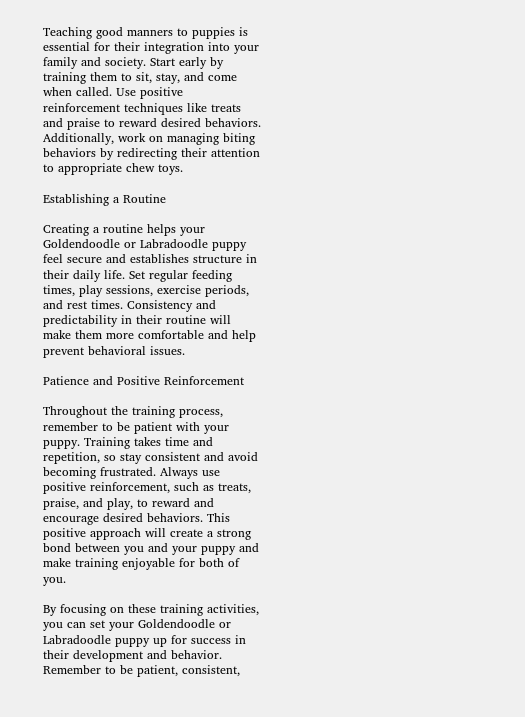Teaching good manners to puppies is essential for their integration into your family and society. Start early by training them to sit, stay, and come when called. Use positive reinforcement techniques like treats and praise to reward desired behaviors. Additionally, work on managing biting behaviors by redirecting their attention to appropriate chew toys.

Establishing a Routine

Creating a routine helps your Goldendoodle or Labradoodle puppy feel secure and establishes structure in their daily life. Set regular feeding times, play sessions, exercise periods, and rest times. Consistency and predictability in their routine will make them more comfortable and help prevent behavioral issues.

Patience and Positive Reinforcement

Throughout the training process, remember to be patient with your puppy. Training takes time and repetition, so stay consistent and avoid becoming frustrated. Always use positive reinforcement, such as treats, praise, and play, to reward and encourage desired behaviors. This positive approach will create a strong bond between you and your puppy and make training enjoyable for both of you.

By focusing on these training activities, you can set your Goldendoodle or Labradoodle puppy up for success in their development and behavior. Remember to be patient, consistent,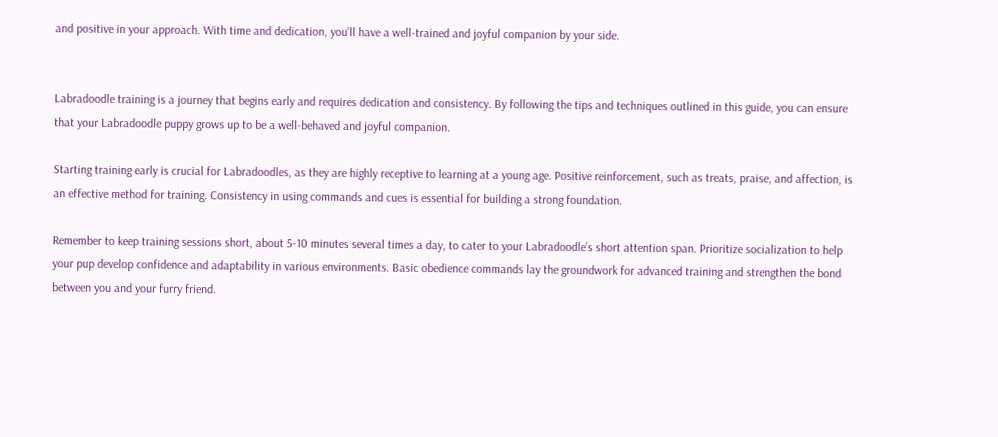and positive in your approach. With time and dedication, you’ll have a well-trained and joyful companion by your side.


Labradoodle training is a journey that begins early and requires dedication and consistency. By following the tips and techniques outlined in this guide, you can ensure that your Labradoodle puppy grows up to be a well-behaved and joyful companion.

Starting training early is crucial for Labradoodles, as they are highly receptive to learning at a young age. Positive reinforcement, such as treats, praise, and affection, is an effective method for training. Consistency in using commands and cues is essential for building a strong foundation.

Remember to keep training sessions short, about 5-10 minutes several times a day, to cater to your Labradoodle’s short attention span. Prioritize socialization to help your pup develop confidence and adaptability in various environments. Basic obedience commands lay the groundwork for advanced training and strengthen the bond between you and your furry friend.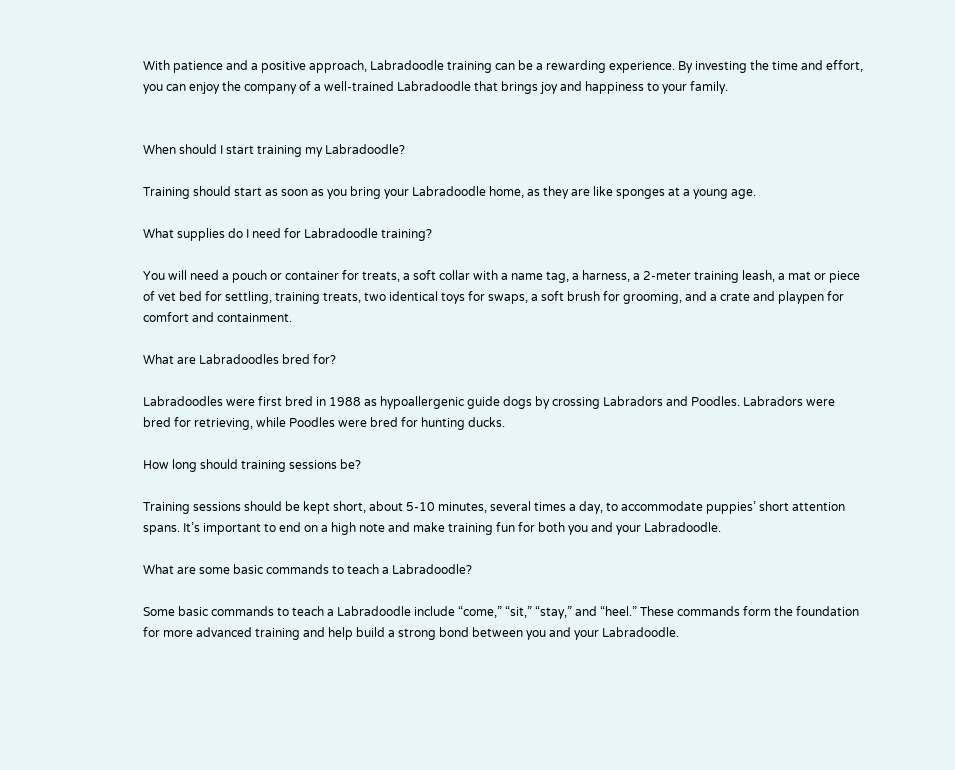With patience and a positive approach, Labradoodle training can be a rewarding experience. By investing the time and effort, you can enjoy the company of a well-trained Labradoodle that brings joy and happiness to your family.


When should I start training my Labradoodle?

Training should start as soon as you bring your Labradoodle home, as they are like sponges at a young age.

What supplies do I need for Labradoodle training?

You will need a pouch or container for treats, a soft collar with a name tag, a harness, a 2-meter training leash, a mat or piece of vet bed for settling, training treats, two identical toys for swaps, a soft brush for grooming, and a crate and playpen for comfort and containment.

What are Labradoodles bred for?

Labradoodles were first bred in 1988 as hypoallergenic guide dogs by crossing Labradors and Poodles. Labradors were bred for retrieving, while Poodles were bred for hunting ducks.

How long should training sessions be?

Training sessions should be kept short, about 5-10 minutes, several times a day, to accommodate puppies’ short attention spans. It’s important to end on a high note and make training fun for both you and your Labradoodle.

What are some basic commands to teach a Labradoodle?

Some basic commands to teach a Labradoodle include “come,” “sit,” “stay,” and “heel.” These commands form the foundation for more advanced training and help build a strong bond between you and your Labradoodle.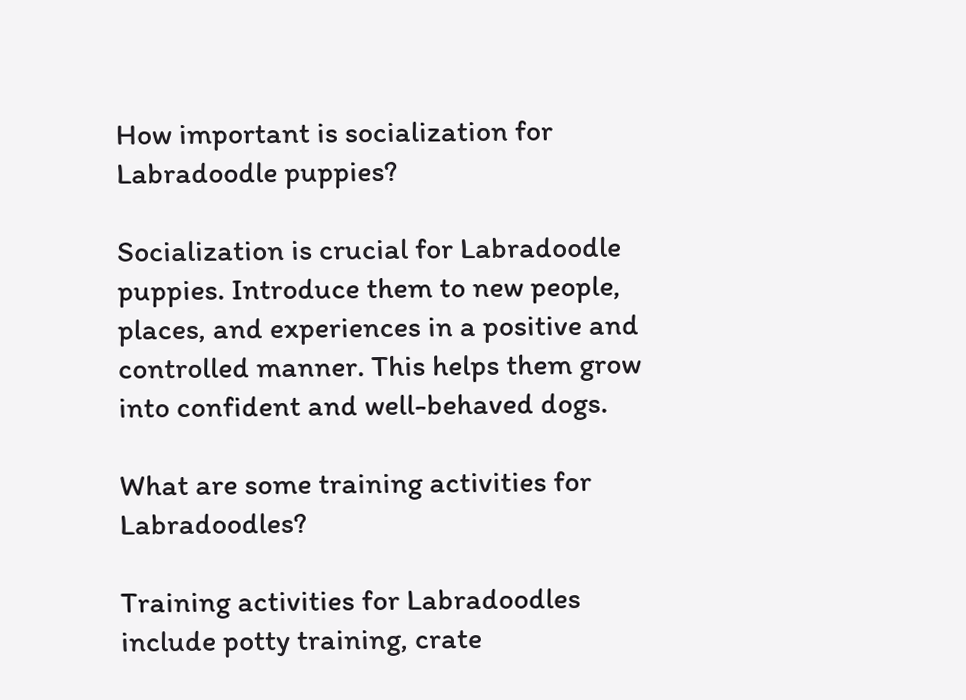How important is socialization for Labradoodle puppies?

Socialization is crucial for Labradoodle puppies. Introduce them to new people, places, and experiences in a positive and controlled manner. This helps them grow into confident and well-behaved dogs.

What are some training activities for Labradoodles?

Training activities for Labradoodles include potty training, crate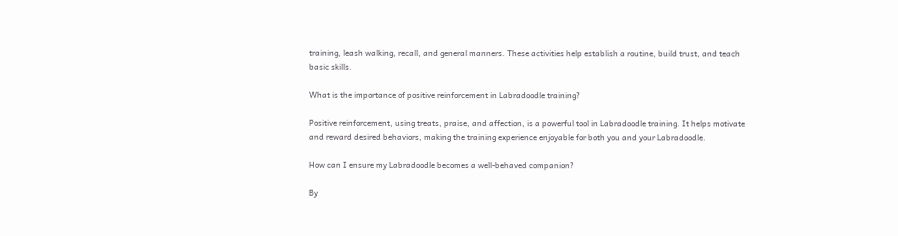training, leash walking, recall, and general manners. These activities help establish a routine, build trust, and teach basic skills.

What is the importance of positive reinforcement in Labradoodle training?

Positive reinforcement, using treats, praise, and affection, is a powerful tool in Labradoodle training. It helps motivate and reward desired behaviors, making the training experience enjoyable for both you and your Labradoodle.

How can I ensure my Labradoodle becomes a well-behaved companion?

By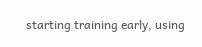starting training early, using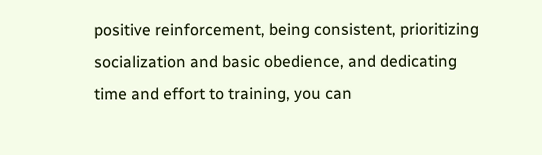positive reinforcement, being consistent, prioritizing socialization and basic obedience, and dedicating time and effort to training, you can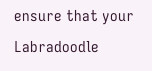ensure that your Labradoodle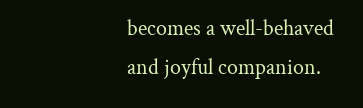becomes a well-behaved and joyful companion.